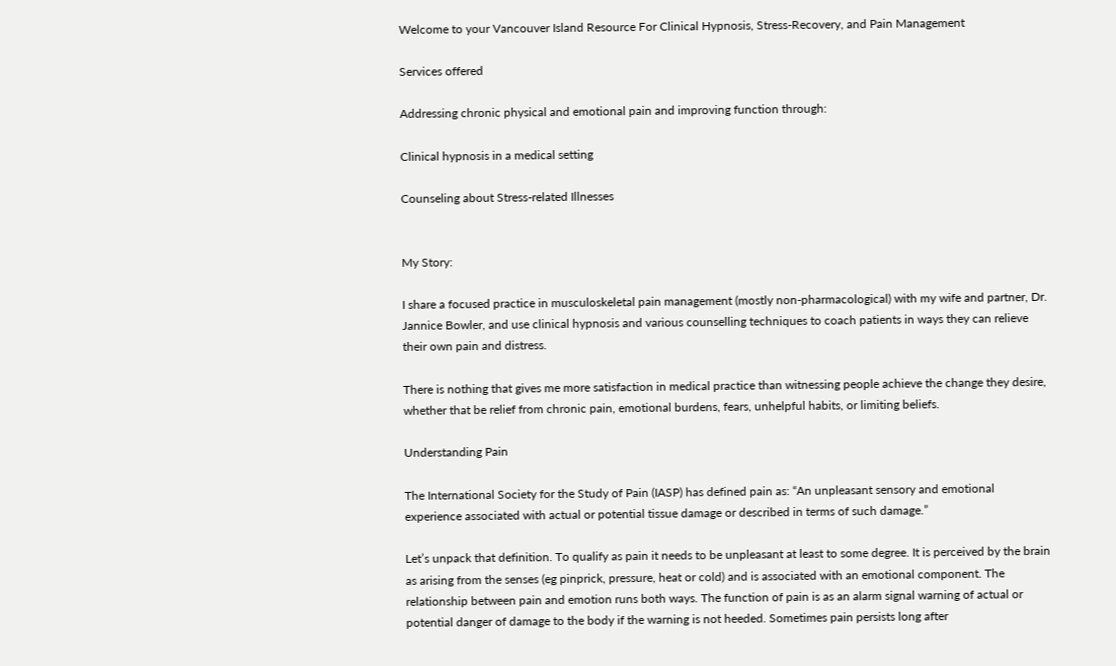Welcome to your Vancouver Island Resource For Clinical Hypnosis, Stress-Recovery, and Pain Management

Services offered

Addressing chronic physical and emotional pain and improving function through:

Clinical hypnosis in a medical setting

Counseling about Stress-related Illnesses


My Story:

I share a focused practice in musculoskeletal pain management (mostly non-pharmacological) with my wife and partner, Dr. Jannice Bowler, and use clinical hypnosis and various counselling techniques to coach patients in ways they can relieve their own pain and distress.

There is nothing that gives me more satisfaction in medical practice than witnessing people achieve the change they desire, whether that be relief from chronic pain, emotional burdens, fears, unhelpful habits, or limiting beliefs.

Understanding Pain

The International Society for the Study of Pain (IASP) has defined pain as: “An unpleasant sensory and emotional experience associated with actual or potential tissue damage or described in terms of such damage.”

Let’s unpack that definition. To qualify as pain it needs to be unpleasant at least to some degree. It is perceived by the brain as arising from the senses (eg pinprick, pressure, heat or cold) and is associated with an emotional component. The relationship between pain and emotion runs both ways. The function of pain is as an alarm signal warning of actual or potential danger of damage to the body if the warning is not heeded. Sometimes pain persists long after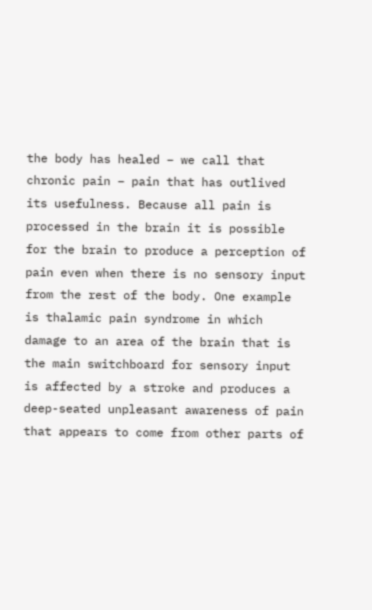the body has healed – we call that chronic pain – pain that has outlived its usefulness. Because all pain is processed in the brain it is possible for the brain to produce a perception of pain even when there is no sensory input from the rest of the body. One example is thalamic pain syndrome in which damage to an area of the brain that is the main switchboard for sensory input is affected by a stroke and produces a deep-seated unpleasant awareness of pain that appears to come from other parts of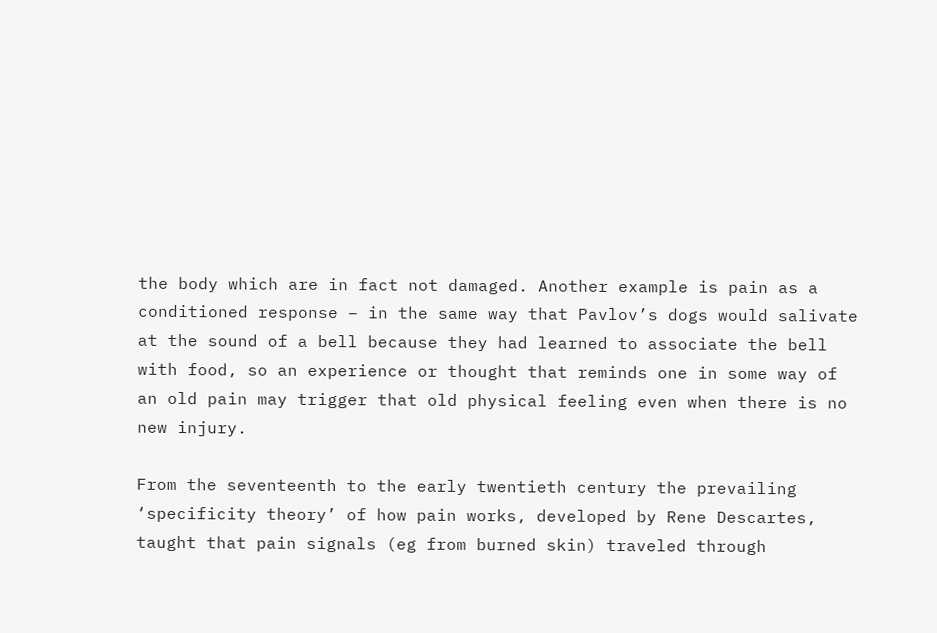the body which are in fact not damaged. Another example is pain as a conditioned response – in the same way that Pavlov’s dogs would salivate at the sound of a bell because they had learned to associate the bell with food, so an experience or thought that reminds one in some way of an old pain may trigger that old physical feeling even when there is no new injury.

From the seventeenth to the early twentieth century the prevailing ‘specificity theory’ of how pain works, developed by Rene Descartes, taught that pain signals (eg from burned skin) traveled through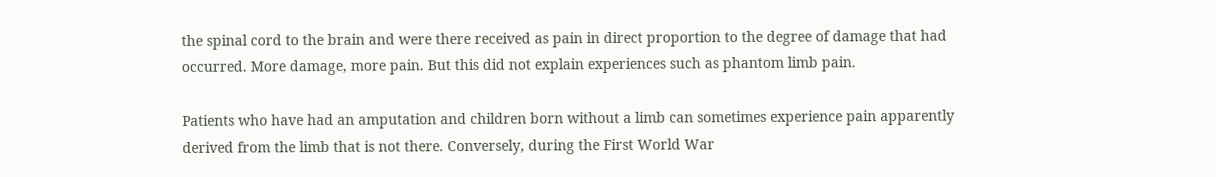the spinal cord to the brain and were there received as pain in direct proportion to the degree of damage that had occurred. More damage, more pain. But this did not explain experiences such as phantom limb pain.

Patients who have had an amputation and children born without a limb can sometimes experience pain apparently derived from the limb that is not there. Conversely, during the First World War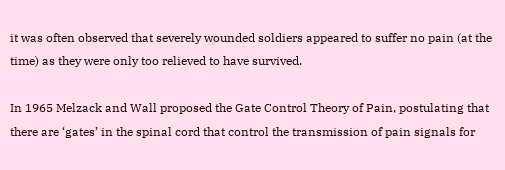it was often observed that severely wounded soldiers appeared to suffer no pain (at the time) as they were only too relieved to have survived.

In 1965 Melzack and Wall proposed the Gate Control Theory of Pain, postulating that there are ‘gates’ in the spinal cord that control the transmission of pain signals for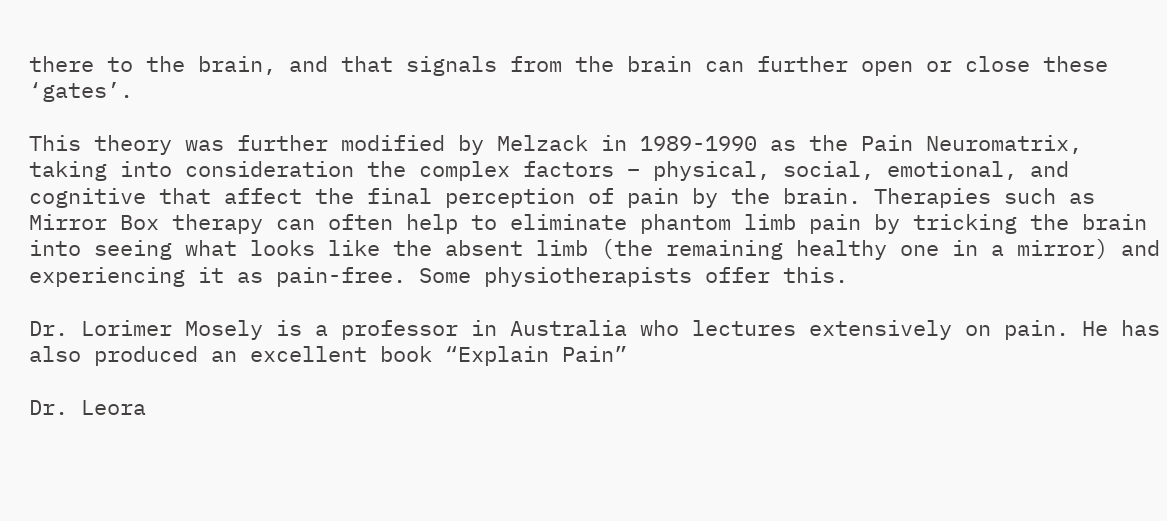there to the brain, and that signals from the brain can further open or close these ‘gates’.

This theory was further modified by Melzack in 1989-1990 as the Pain Neuromatrix, taking into consideration the complex factors – physical, social, emotional, and cognitive that affect the final perception of pain by the brain. Therapies such as Mirror Box therapy can often help to eliminate phantom limb pain by tricking the brain into seeing what looks like the absent limb (the remaining healthy one in a mirror) and experiencing it as pain-free. Some physiotherapists offer this.

Dr. Lorimer Mosely is a professor in Australia who lectures extensively on pain. He has also produced an excellent book “Explain Pain”

Dr. Leora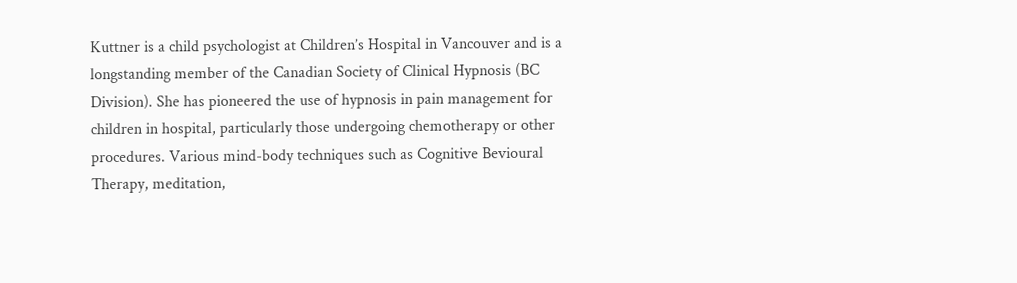Kuttner is a child psychologist at Children’s Hospital in Vancouver and is a longstanding member of the Canadian Society of Clinical Hypnosis (BC Division). She has pioneered the use of hypnosis in pain management for children in hospital, particularly those undergoing chemotherapy or other procedures. Various mind-body techniques such as Cognitive Bevioural Therapy, meditation,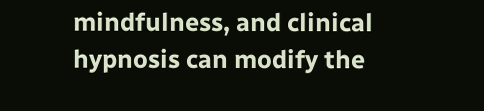mindfulness, and clinical hypnosis can modify the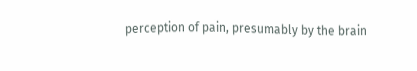perception of pain, presumably by the brain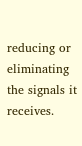reducing or eliminating the signals it receives.